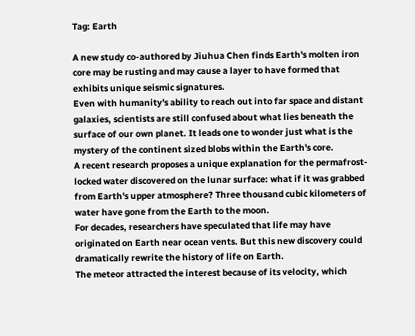Tag: Earth

A new study co-authored by Jiuhua Chen finds Earth's molten iron core may be rusting and may cause a layer to have formed that exhibits unique seismic signatures.
Even with humanity's ability to reach out into far space and distant galaxies, scientists are still confused about what lies beneath the surface of our own planet. It leads one to wonder just what is the mystery of the continent sized blobs within the Earth's core.
A recent research proposes a unique explanation for the permafrost-locked water discovered on the lunar surface: what if it was grabbed from Earth's upper atmosphere? Three thousand cubic kilometers of water have gone from the Earth to the moon.
For decades, researchers have speculated that life may have originated on Earth near ocean vents. But this new discovery could dramatically rewrite the history of life on Earth.
The meteor attracted the interest because of its velocity, which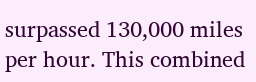surpassed 130,000 miles per hour. This combined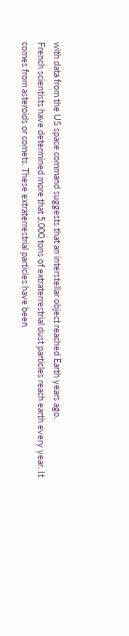with data from the US space command suggests that an interstellar object reached Earth years ago.
French scientists have determined more that 5,000 tons of extraterrestrial dust particles reach earth every year. It comes from asteroids or comets. These extraterrestrial particles have been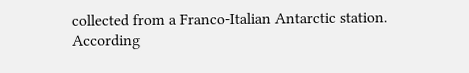collected from a Franco-Italian Antarctic station.
According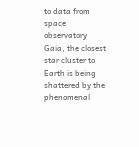to data from space observatory Gaia, the closest star cluster to Earth is being shattered by the phenomenal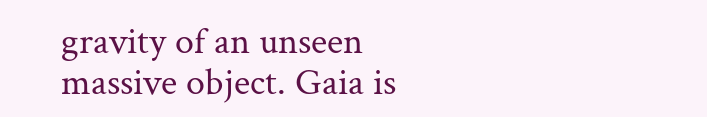gravity of an unseen massive object. Gaia is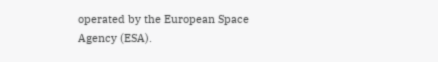operated by the European Space Agency (ESA).